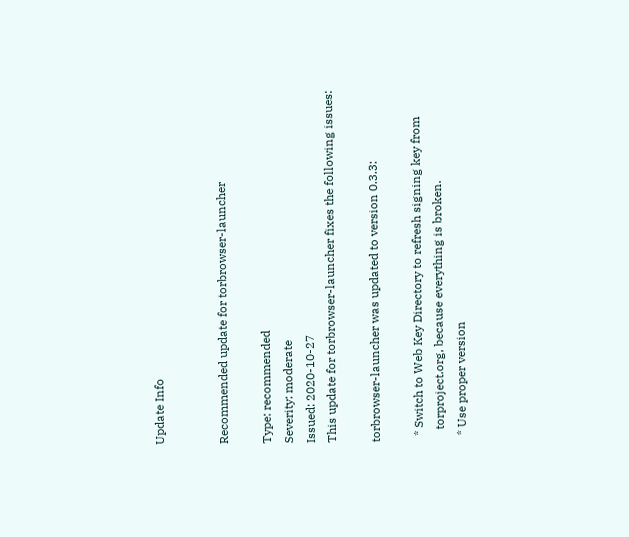Update Info


Recommended update for torbrowser-launcher

Type: recommended
Severity: moderate
Issued: 2020-10-27
This update for torbrowser-launcher fixes the following issues:

torbrowser-launcher was updated to version 0.3.3:

  * Switch to Web Key Directory to refresh signing key from
    torproject.org, because everything is broken.
  * Use proper version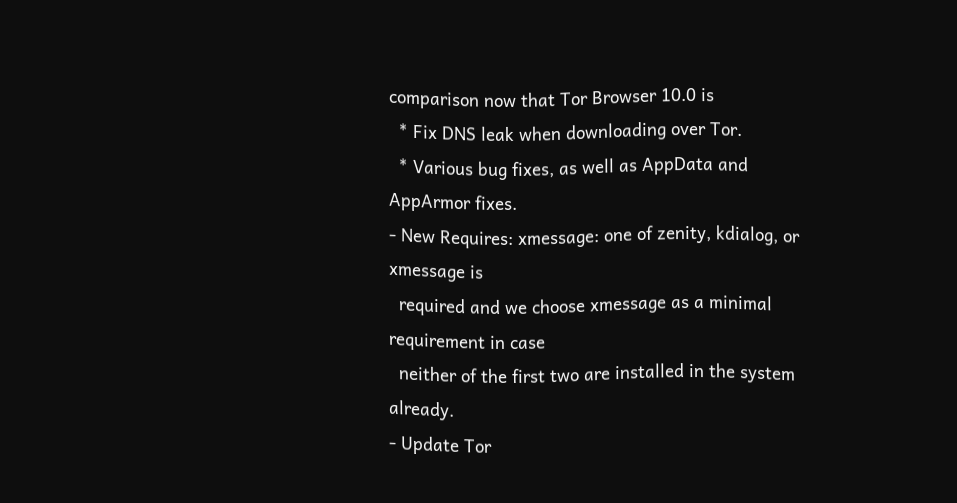comparison now that Tor Browser 10.0 is
  * Fix DNS leak when downloading over Tor.
  * Various bug fixes, as well as AppData and AppArmor fixes.
- New Requires: xmessage: one of zenity, kdialog, or xmessage is
  required and we choose xmessage as a minimal requirement in case
  neither of the first two are installed in the system already.
- Update Tor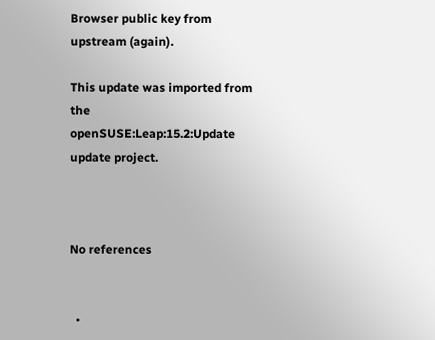Browser public key from upstream (again).

This update was imported from the openSUSE:Leap:15.2:Update update project.



No references


  •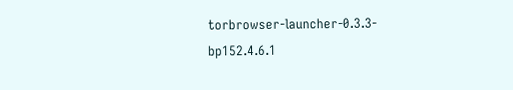torbrowser-launcher-0.3.3-bp152.4.6.1